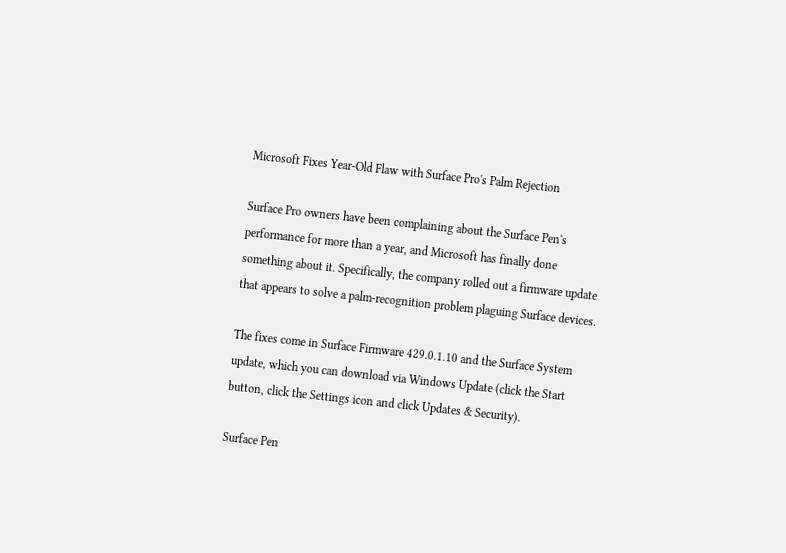Microsoft Fixes Year-Old Flaw with Surface Pro's Palm Rejection

Surface Pro owners have been complaining about the Surface Pen's performance for more than a year, and Microsoft has finally done something about it. Specifically, the company rolled out a firmware update that appears to solve a palm-recognition problem plaguing Surface devices.

The fixes come in Surface Firmware 429.0.1.10 and the Surface System update, which you can download via Windows Update (click the Start button, click the Settings icon and click Updates & Security).

Surface Pen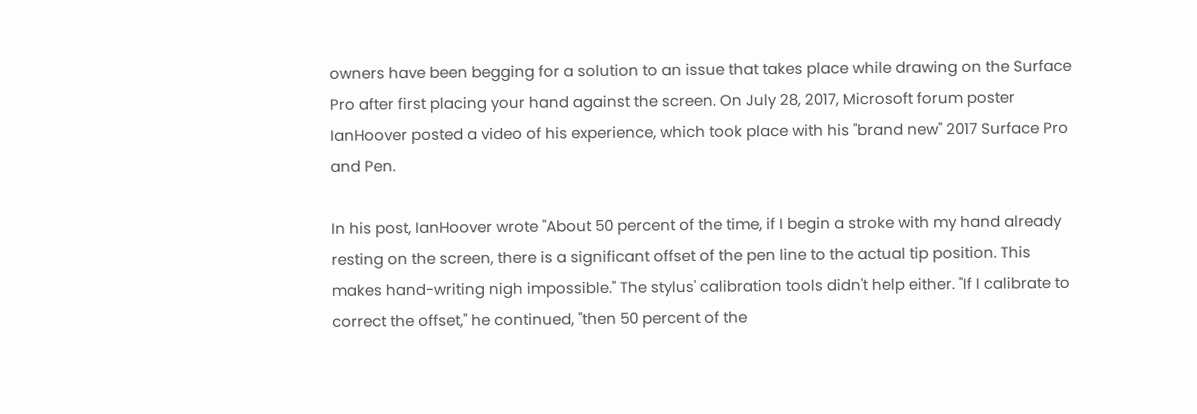owners have been begging for a solution to an issue that takes place while drawing on the Surface Pro after first placing your hand against the screen. On July 28, 2017, Microsoft forum poster IanHoover posted a video of his experience, which took place with his "brand new" 2017 Surface Pro and Pen.

In his post, IanHoover wrote "About 50 percent of the time, if I begin a stroke with my hand already resting on the screen, there is a significant offset of the pen line to the actual tip position. This makes hand-writing nigh impossible." The stylus' calibration tools didn't help either. "If I calibrate to correct the offset," he continued, "then 50 percent of the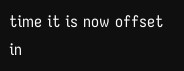time it is now offset in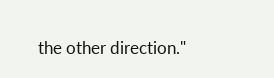the other direction."